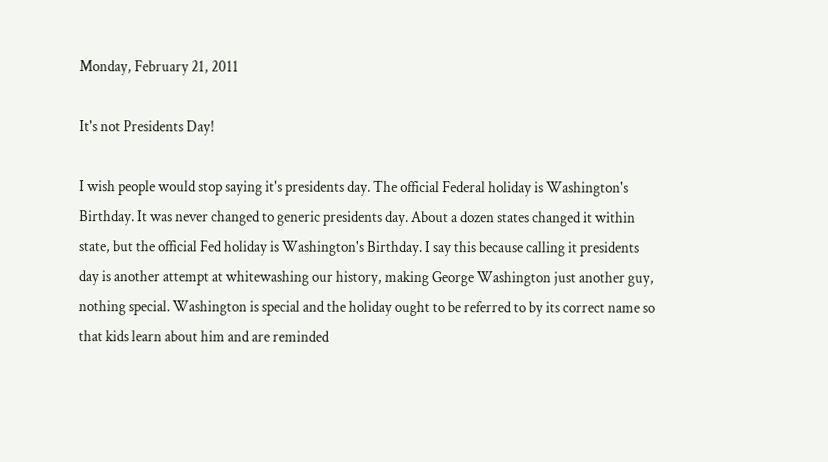Monday, February 21, 2011

It's not Presidents Day!

I wish people would stop saying it's presidents day. The official Federal holiday is Washington's Birthday. It was never changed to generic presidents day. About a dozen states changed it within state, but the official Fed holiday is Washington's Birthday. I say this because calling it presidents day is another attempt at whitewashing our history, making George Washington just another guy, nothing special. Washington is special and the holiday ought to be referred to by its correct name so that kids learn about him and are reminded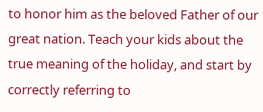to honor him as the beloved Father of our great nation. Teach your kids about the true meaning of the holiday, and start by correctly referring to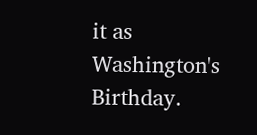it as Washington's Birthday.